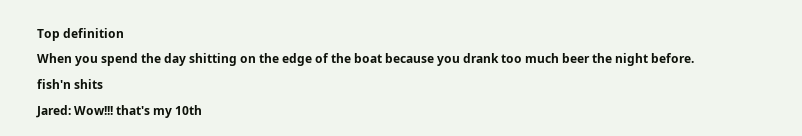Top definition
When you spend the day shitting on the edge of the boat because you drank too much beer the night before.
fish'n shits
Jared: Wow!!! that's my 10th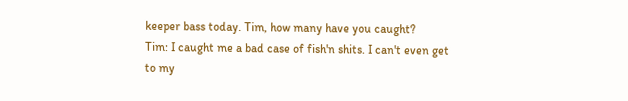keeper bass today. Tim, how many have you caught?
Tim: I caught me a bad case of fish'n shits. I can't even get to my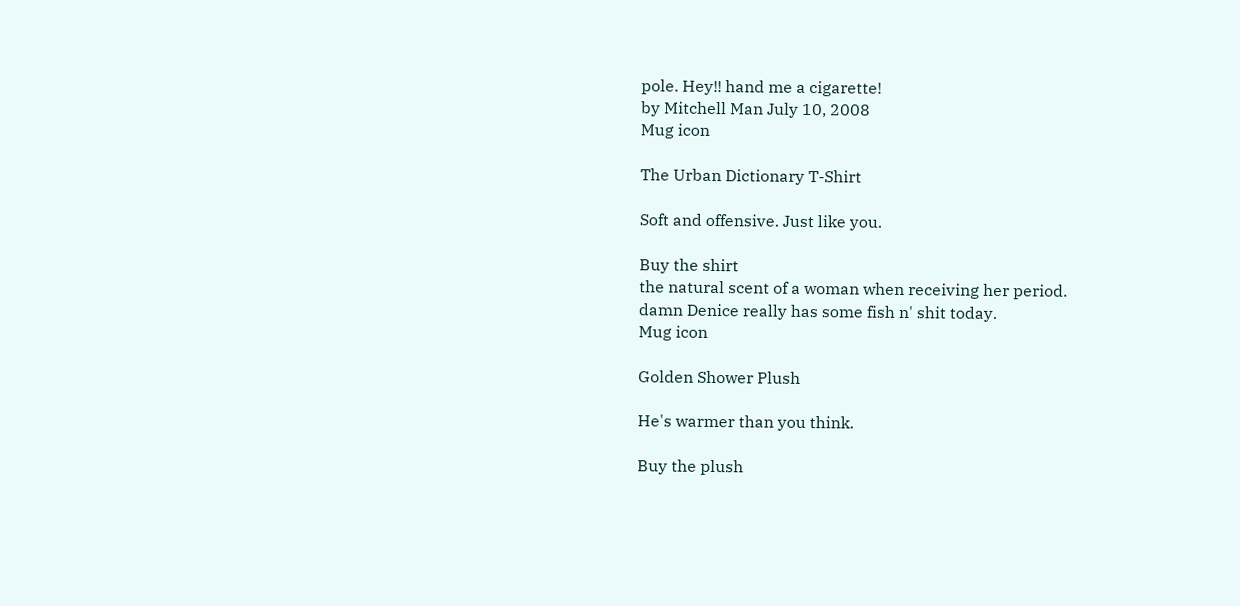pole. Hey!! hand me a cigarette!
by Mitchell Man July 10, 2008
Mug icon

The Urban Dictionary T-Shirt

Soft and offensive. Just like you.

Buy the shirt
the natural scent of a woman when receiving her period.
damn Denice really has some fish n' shit today.
Mug icon

Golden Shower Plush

He's warmer than you think.

Buy the plush